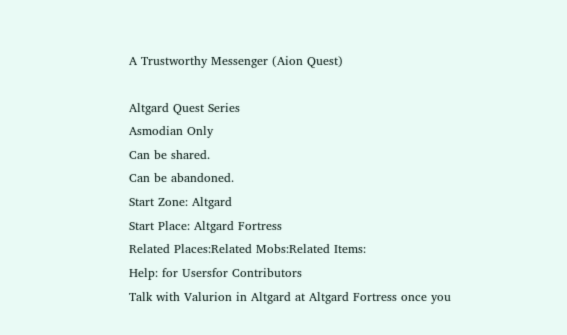A Trustworthy Messenger (Aion Quest)

Altgard Quest Series
Asmodian Only
Can be shared.
Can be abandoned.
Start Zone: Altgard
Start Place: Altgard Fortress
Related Places:Related Mobs:Related Items:
Help: for Usersfor Contributors
Talk with Valurion in Altgard at Altgard Fortress once you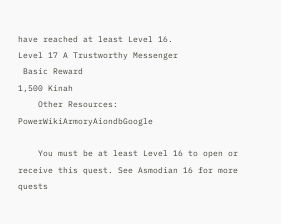have reached at least Level 16.
Level 17 A Trustworthy Messenger
 Basic Reward
1,500 Kinah
    Other Resources: PowerWikiArmoryAiondbGoogle

    You must be at least Level 16 to open or receive this quest. See Asmodian 16 for more quests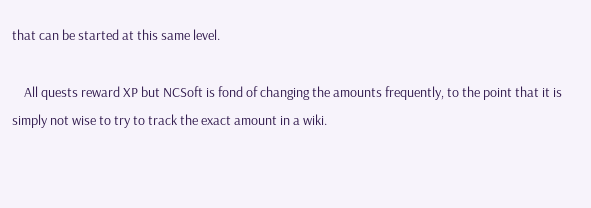that can be started at this same level.

    All quests reward XP but NCSoft is fond of changing the amounts frequently, to the point that it is simply not wise to try to track the exact amount in a wiki.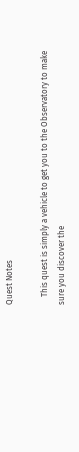Quest Notes

    This quest is simply a vehicle to get you to the Observatory to make sure you discover the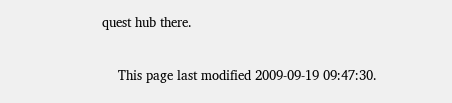quest hub there.

    This page last modified 2009-09-19 09:47:30.